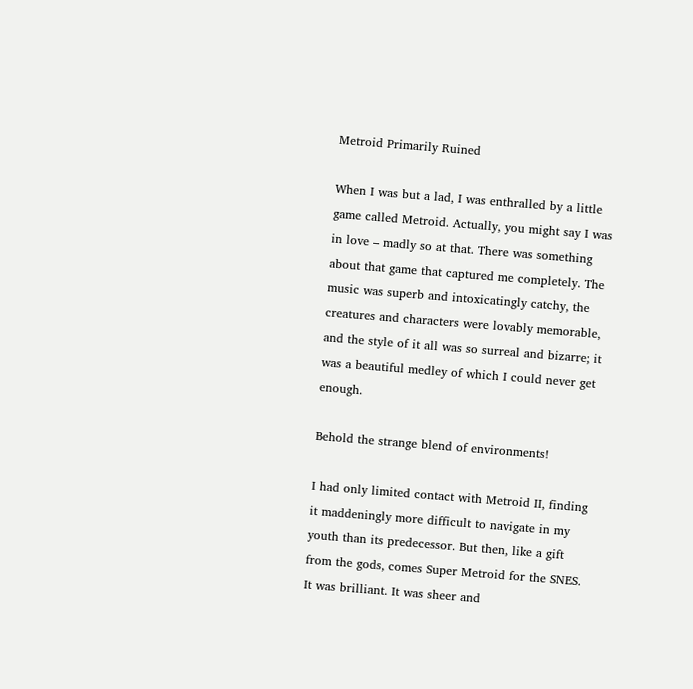Metroid Primarily Ruined

When I was but a lad, I was enthralled by a little game called Metroid. Actually, you might say I was in love – madly so at that. There was something about that game that captured me completely. The music was superb and intoxicatingly catchy, the creatures and characters were lovably memorable, and the style of it all was so surreal and bizarre; it was a beautiful medley of which I could never get enough.

Behold the strange blend of environments!

I had only limited contact with Metroid II, finding it maddeningly more difficult to navigate in my youth than its predecessor. But then, like a gift from the gods, comes Super Metroid for the SNES. It was brilliant. It was sheer and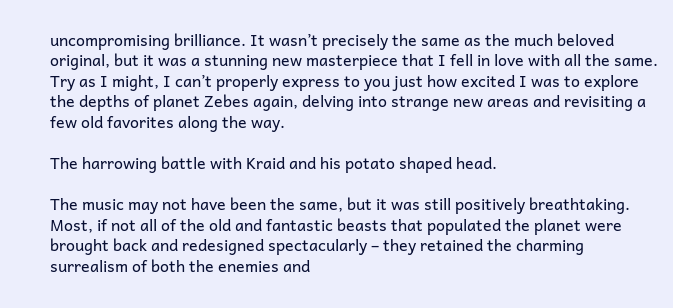uncompromising brilliance. It wasn’t precisely the same as the much beloved original, but it was a stunning new masterpiece that I fell in love with all the same. Try as I might, I can’t properly express to you just how excited I was to explore the depths of planet Zebes again, delving into strange new areas and revisiting a few old favorites along the way.

The harrowing battle with Kraid and his potato shaped head.

The music may not have been the same, but it was still positively breathtaking. Most, if not all of the old and fantastic beasts that populated the planet were brought back and redesigned spectacularly – they retained the charming surrealism of both the enemies and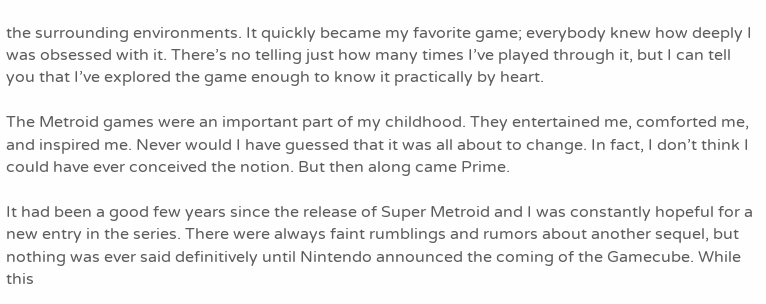the surrounding environments. It quickly became my favorite game; everybody knew how deeply I was obsessed with it. There’s no telling just how many times I’ve played through it, but I can tell you that I’ve explored the game enough to know it practically by heart.

The Metroid games were an important part of my childhood. They entertained me, comforted me, and inspired me. Never would I have guessed that it was all about to change. In fact, I don’t think I could have ever conceived the notion. But then along came Prime.

It had been a good few years since the release of Super Metroid and I was constantly hopeful for a new entry in the series. There were always faint rumblings and rumors about another sequel, but nothing was ever said definitively until Nintendo announced the coming of the Gamecube. While this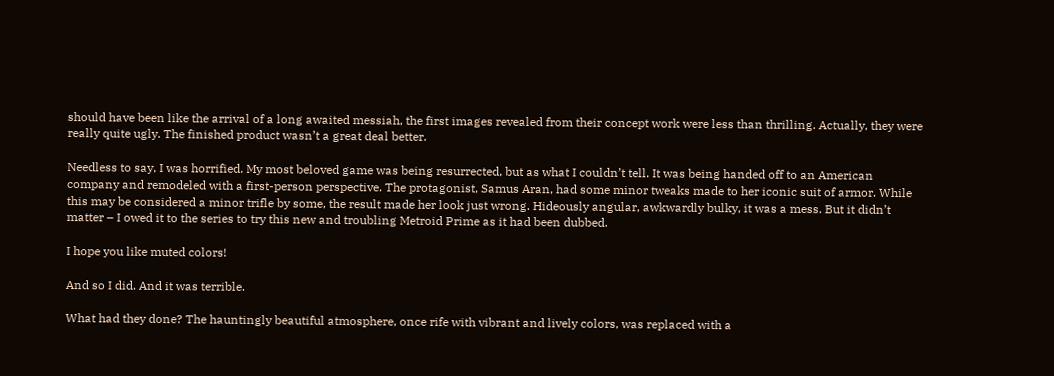should have been like the arrival of a long awaited messiah, the first images revealed from their concept work were less than thrilling. Actually, they were really quite ugly. The finished product wasn’t a great deal better.

Needless to say, I was horrified. My most beloved game was being resurrected, but as what I couldn’t tell. It was being handed off to an American company and remodeled with a first-person perspective. The protagonist, Samus Aran, had some minor tweaks made to her iconic suit of armor. While this may be considered a minor trifle by some, the result made her look just wrong. Hideously angular, awkwardly bulky, it was a mess. But it didn’t matter – I owed it to the series to try this new and troubling Metroid Prime as it had been dubbed.

I hope you like muted colors!

And so I did. And it was terrible.

What had they done? The hauntingly beautiful atmosphere, once rife with vibrant and lively colors, was replaced with a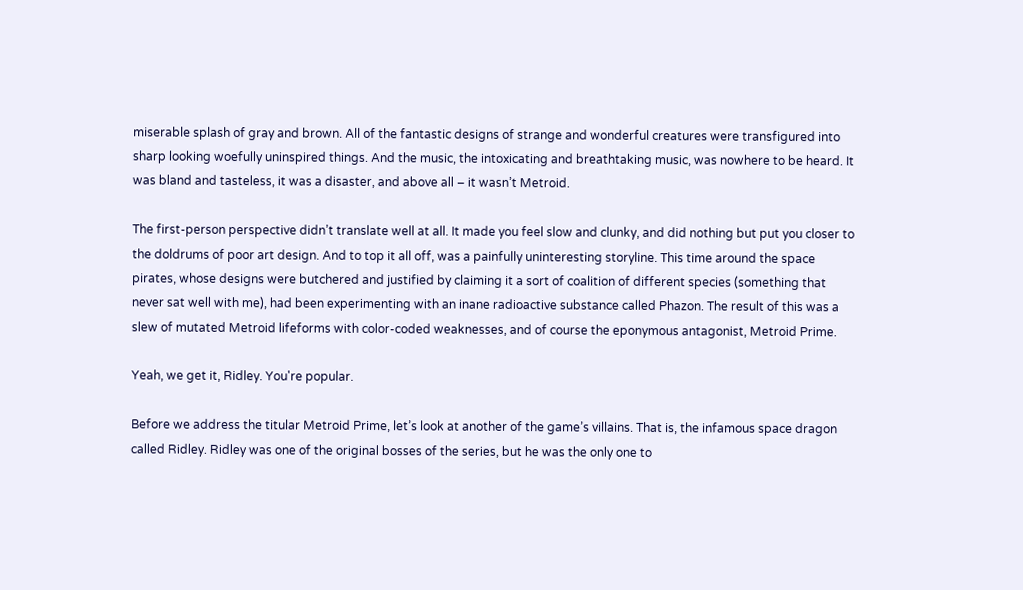miserable splash of gray and brown. All of the fantastic designs of strange and wonderful creatures were transfigured into sharp looking woefully uninspired things. And the music, the intoxicating and breathtaking music, was nowhere to be heard. It was bland and tasteless, it was a disaster, and above all – it wasn’t Metroid.

The first-person perspective didn’t translate well at all. It made you feel slow and clunky, and did nothing but put you closer to the doldrums of poor art design. And to top it all off, was a painfully uninteresting storyline. This time around the space pirates, whose designs were butchered and justified by claiming it a sort of coalition of different species (something that never sat well with me), had been experimenting with an inane radioactive substance called Phazon. The result of this was a slew of mutated Metroid lifeforms with color-coded weaknesses, and of course the eponymous antagonist, Metroid Prime.

Yeah, we get it, Ridley. You're popular.

Before we address the titular Metroid Prime, let’s look at another of the game’s villains. That is, the infamous space dragon called Ridley. Ridley was one of the original bosses of the series, but he was the only one to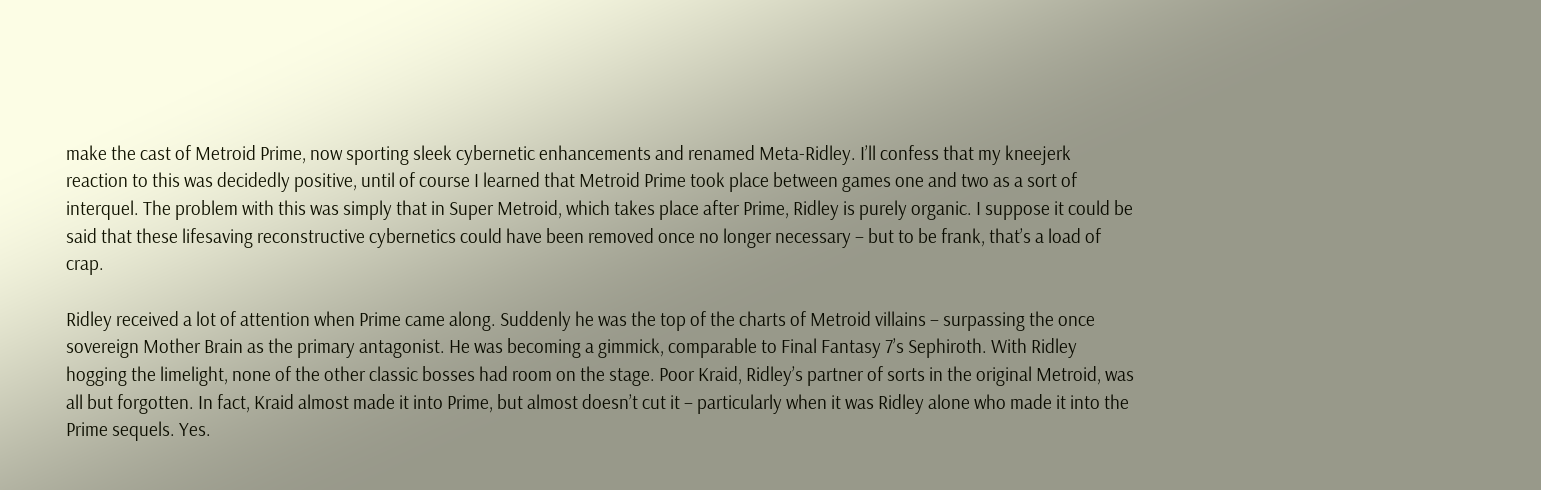make the cast of Metroid Prime, now sporting sleek cybernetic enhancements and renamed Meta-Ridley. I’ll confess that my kneejerk reaction to this was decidedly positive, until of course I learned that Metroid Prime took place between games one and two as a sort of interquel. The problem with this was simply that in Super Metroid, which takes place after Prime, Ridley is purely organic. I suppose it could be said that these lifesaving reconstructive cybernetics could have been removed once no longer necessary – but to be frank, that’s a load of crap.

Ridley received a lot of attention when Prime came along. Suddenly he was the top of the charts of Metroid villains – surpassing the once sovereign Mother Brain as the primary antagonist. He was becoming a gimmick, comparable to Final Fantasy 7’s Sephiroth. With Ridley hogging the limelight, none of the other classic bosses had room on the stage. Poor Kraid, Ridley’s partner of sorts in the original Metroid, was all but forgotten. In fact, Kraid almost made it into Prime, but almost doesn’t cut it – particularly when it was Ridley alone who made it into the Prime sequels. Yes.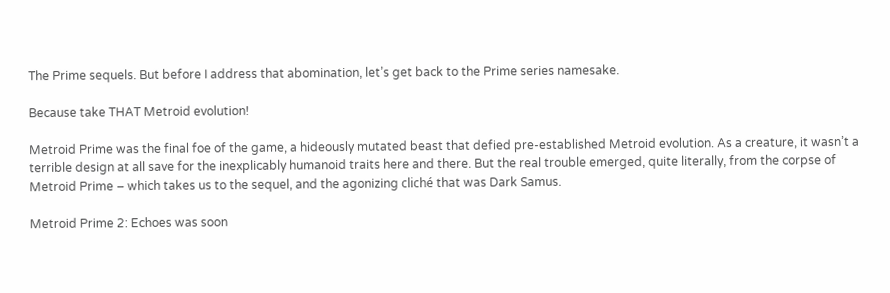The Prime sequels. But before I address that abomination, let’s get back to the Prime series namesake.

Because take THAT Metroid evolution!

Metroid Prime was the final foe of the game, a hideously mutated beast that defied pre-established Metroid evolution. As a creature, it wasn’t a terrible design at all save for the inexplicably humanoid traits here and there. But the real trouble emerged, quite literally, from the corpse of Metroid Prime – which takes us to the sequel, and the agonizing cliché that was Dark Samus.

Metroid Prime 2: Echoes was soon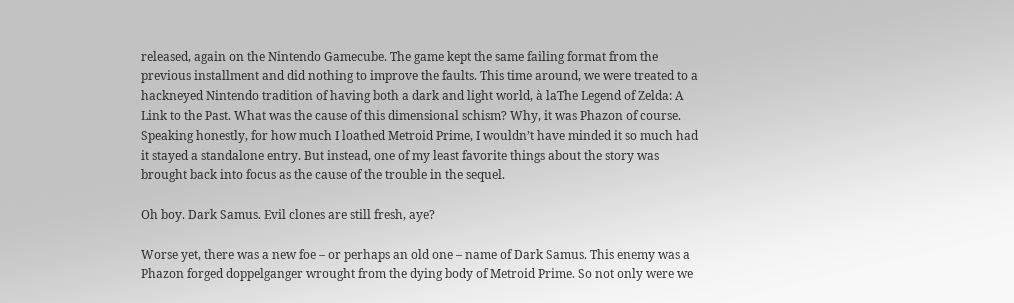released, again on the Nintendo Gamecube. The game kept the same failing format from the previous installment and did nothing to improve the faults. This time around, we were treated to a hackneyed Nintendo tradition of having both a dark and light world, à laThe Legend of Zelda: A Link to the Past. What was the cause of this dimensional schism? Why, it was Phazon of course. Speaking honestly, for how much I loathed Metroid Prime, I wouldn’t have minded it so much had it stayed a standalone entry. But instead, one of my least favorite things about the story was brought back into focus as the cause of the trouble in the sequel.

Oh boy. Dark Samus. Evil clones are still fresh, aye?

Worse yet, there was a new foe – or perhaps an old one – name of Dark Samus. This enemy was a Phazon forged doppelganger wrought from the dying body of Metroid Prime. So not only were we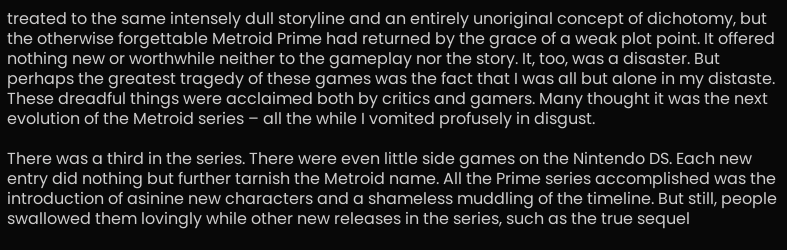treated to the same intensely dull storyline and an entirely unoriginal concept of dichotomy, but the otherwise forgettable Metroid Prime had returned by the grace of a weak plot point. It offered nothing new or worthwhile neither to the gameplay nor the story. It, too, was a disaster. But perhaps the greatest tragedy of these games was the fact that I was all but alone in my distaste. These dreadful things were acclaimed both by critics and gamers. Many thought it was the next evolution of the Metroid series – all the while I vomited profusely in disgust.

There was a third in the series. There were even little side games on the Nintendo DS. Each new entry did nothing but further tarnish the Metroid name. All the Prime series accomplished was the introduction of asinine new characters and a shameless muddling of the timeline. But still, people swallowed them lovingly while other new releases in the series, such as the true sequel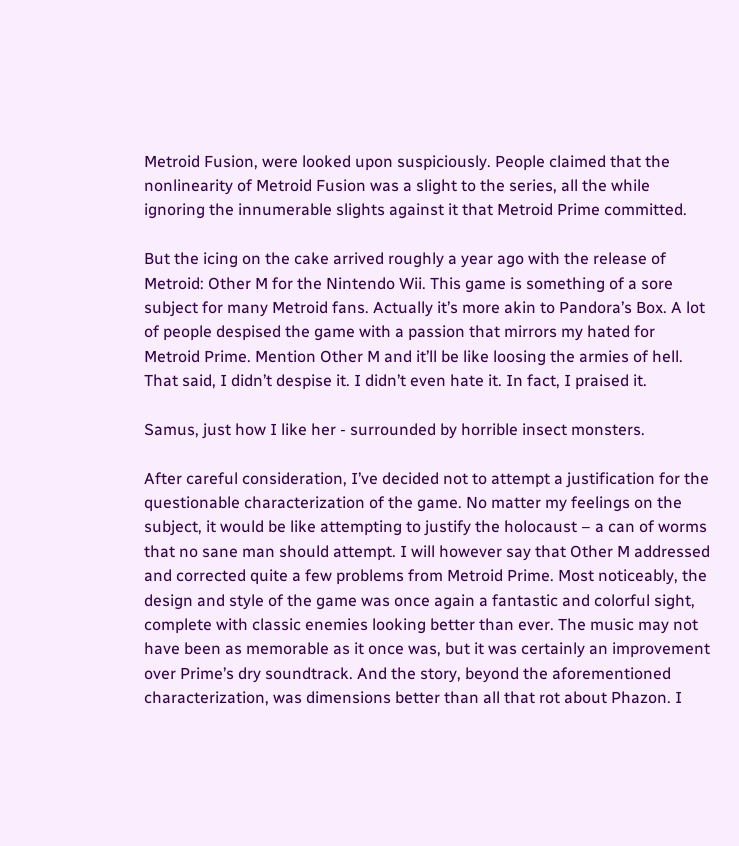Metroid Fusion, were looked upon suspiciously. People claimed that the nonlinearity of Metroid Fusion was a slight to the series, all the while ignoring the innumerable slights against it that Metroid Prime committed.

But the icing on the cake arrived roughly a year ago with the release of Metroid: Other M for the Nintendo Wii. This game is something of a sore subject for many Metroid fans. Actually it’s more akin to Pandora’s Box. A lot of people despised the game with a passion that mirrors my hated for Metroid Prime. Mention Other M and it’ll be like loosing the armies of hell. That said, I didn’t despise it. I didn’t even hate it. In fact, I praised it.

Samus, just how I like her - surrounded by horrible insect monsters.

After careful consideration, I’ve decided not to attempt a justification for the questionable characterization of the game. No matter my feelings on the subject, it would be like attempting to justify the holocaust – a can of worms that no sane man should attempt. I will however say that Other M addressed and corrected quite a few problems from Metroid Prime. Most noticeably, the design and style of the game was once again a fantastic and colorful sight, complete with classic enemies looking better than ever. The music may not have been as memorable as it once was, but it was certainly an improvement over Prime’s dry soundtrack. And the story, beyond the aforementioned characterization, was dimensions better than all that rot about Phazon. I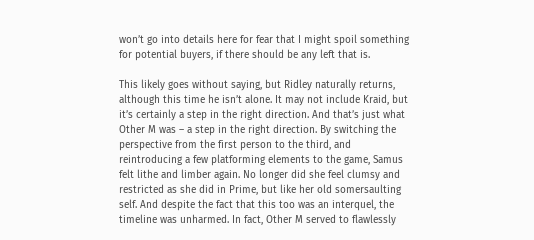won’t go into details here for fear that I might spoil something for potential buyers, if there should be any left that is.

This likely goes without saying, but Ridley naturally returns, although this time he isn’t alone. It may not include Kraid, but it’s certainly a step in the right direction. And that’s just what Other M was – a step in the right direction. By switching the perspective from the first person to the third, and reintroducing a few platforming elements to the game, Samus felt lithe and limber again. No longer did she feel clumsy and restricted as she did in Prime, but like her old somersaulting self. And despite the fact that this too was an interquel, the timeline was unharmed. In fact, Other M served to flawlessly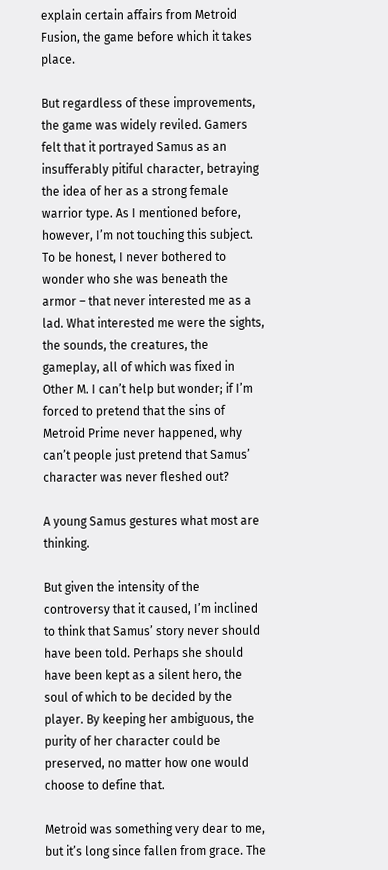explain certain affairs from Metroid Fusion, the game before which it takes place.

But regardless of these improvements, the game was widely reviled. Gamers felt that it portrayed Samus as an insufferably pitiful character, betraying the idea of her as a strong female warrior type. As I mentioned before, however, I’m not touching this subject. To be honest, I never bothered to wonder who she was beneath the armor – that never interested me as a lad. What interested me were the sights, the sounds, the creatures, the gameplay, all of which was fixed in Other M. I can’t help but wonder; if I’m forced to pretend that the sins of Metroid Prime never happened, why can’t people just pretend that Samus’ character was never fleshed out?

A young Samus gestures what most are thinking.

But given the intensity of the controversy that it caused, I’m inclined to think that Samus’ story never should have been told. Perhaps she should have been kept as a silent hero, the soul of which to be decided by the player. By keeping her ambiguous, the purity of her character could be preserved, no matter how one would choose to define that.

Metroid was something very dear to me, but it’s long since fallen from grace. The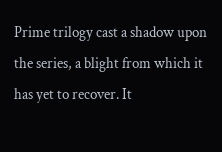Prime trilogy cast a shadow upon the series, a blight from which it has yet to recover. It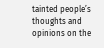tainted people’s thoughts and opinions on the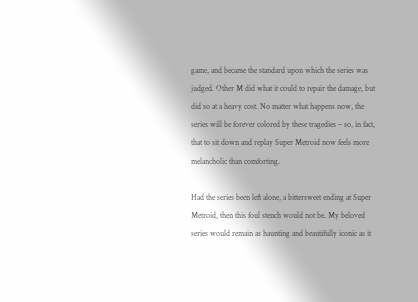game, and became the standard upon which the series was judged. Other M did what it could to repair the damage, but did so at a heavy cost. No matter what happens now, the series will be forever colored by these tragedies – so, in fact, that to sit down and replay Super Metroid now feels more melancholic than comforting.

Had the series been left alone, a bittersweet ending at Super Metroid, then this foul stench would not be. My beloved series would remain as haunting and beautifully iconic as it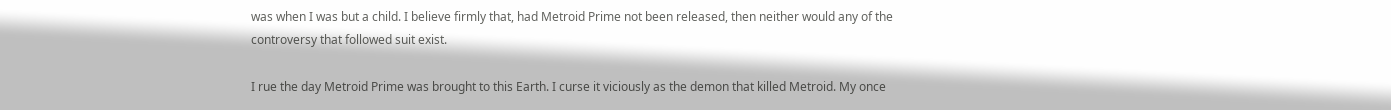was when I was but a child. I believe firmly that, had Metroid Prime not been released, then neither would any of the controversy that followed suit exist.

I rue the day Metroid Prime was brought to this Earth. I curse it viciously as the demon that killed Metroid. My once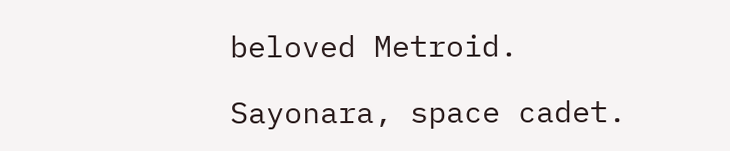beloved Metroid.

Sayonara, space cadet.